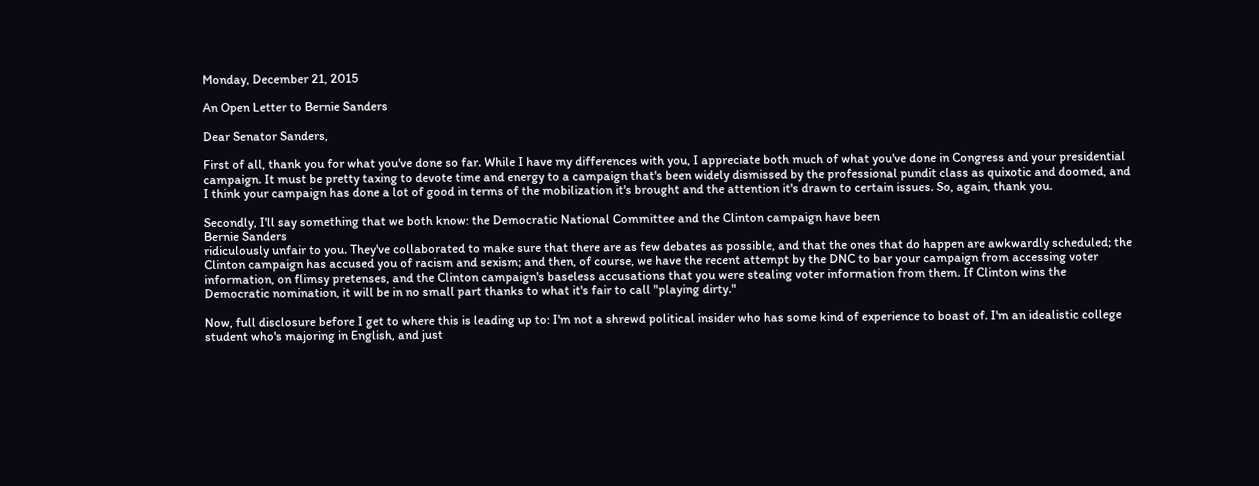Monday, December 21, 2015

An Open Letter to Bernie Sanders

Dear Senator Sanders,

First of all, thank you for what you've done so far. While I have my differences with you, I appreciate both much of what you've done in Congress and your presidential campaign. It must be pretty taxing to devote time and energy to a campaign that's been widely dismissed by the professional pundit class as quixotic and doomed, and I think your campaign has done a lot of good in terms of the mobilization it's brought and the attention it's drawn to certain issues. So, again, thank you.

Secondly, I'll say something that we both know: the Democratic National Committee and the Clinton campaign have been
Bernie Sanders
ridiculously unfair to you. They've collaborated to make sure that there are as few debates as possible, and that the ones that do happen are awkwardly scheduled; the Clinton campaign has accused you of racism and sexism; and then, of course, we have the recent attempt by the DNC to bar your campaign from accessing voter information, on flimsy pretenses, and the Clinton campaign's baseless accusations that you were stealing voter information from them. If Clinton wins the Democratic nomination, it will be in no small part thanks to what it's fair to call "playing dirty."

Now, full disclosure before I get to where this is leading up to: I'm not a shrewd political insider who has some kind of experience to boast of. I'm an idealistic college student who's majoring in English, and just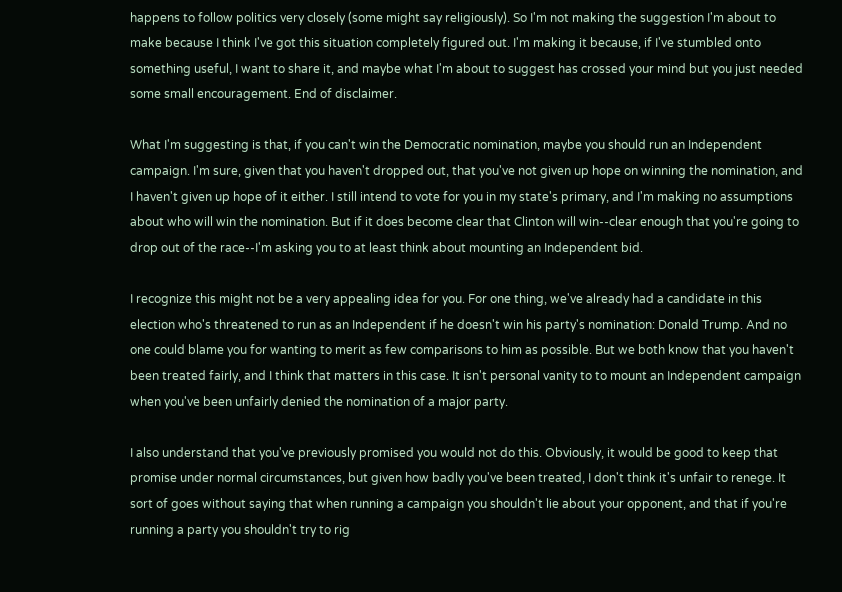happens to follow politics very closely (some might say religiously). So I'm not making the suggestion I'm about to make because I think I've got this situation completely figured out. I'm making it because, if I've stumbled onto something useful, I want to share it, and maybe what I'm about to suggest has crossed your mind but you just needed some small encouragement. End of disclaimer.

What I'm suggesting is that, if you can't win the Democratic nomination, maybe you should run an Independent campaign. I'm sure, given that you haven't dropped out, that you've not given up hope on winning the nomination, and I haven't given up hope of it either. I still intend to vote for you in my state's primary, and I'm making no assumptions about who will win the nomination. But if it does become clear that Clinton will win--clear enough that you're going to drop out of the race--I'm asking you to at least think about mounting an Independent bid.

I recognize this might not be a very appealing idea for you. For one thing, we've already had a candidate in this election who's threatened to run as an Independent if he doesn't win his party's nomination: Donald Trump. And no one could blame you for wanting to merit as few comparisons to him as possible. But we both know that you haven't been treated fairly, and I think that matters in this case. It isn't personal vanity to to mount an Independent campaign when you've been unfairly denied the nomination of a major party.

I also understand that you've previously promised you would not do this. Obviously, it would be good to keep that promise under normal circumstances, but given how badly you've been treated, I don't think it's unfair to renege. It sort of goes without saying that when running a campaign you shouldn't lie about your opponent, and that if you're running a party you shouldn't try to rig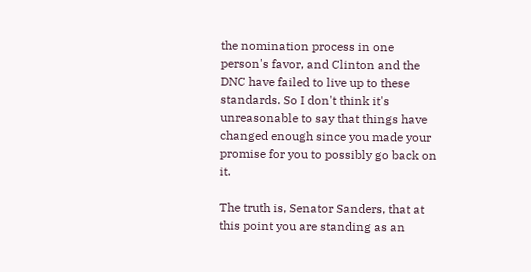the nomination process in one person's favor, and Clinton and the DNC have failed to live up to these standards. So I don't think it's unreasonable to say that things have changed enough since you made your promise for you to possibly go back on it.

The truth is, Senator Sanders, that at this point you are standing as an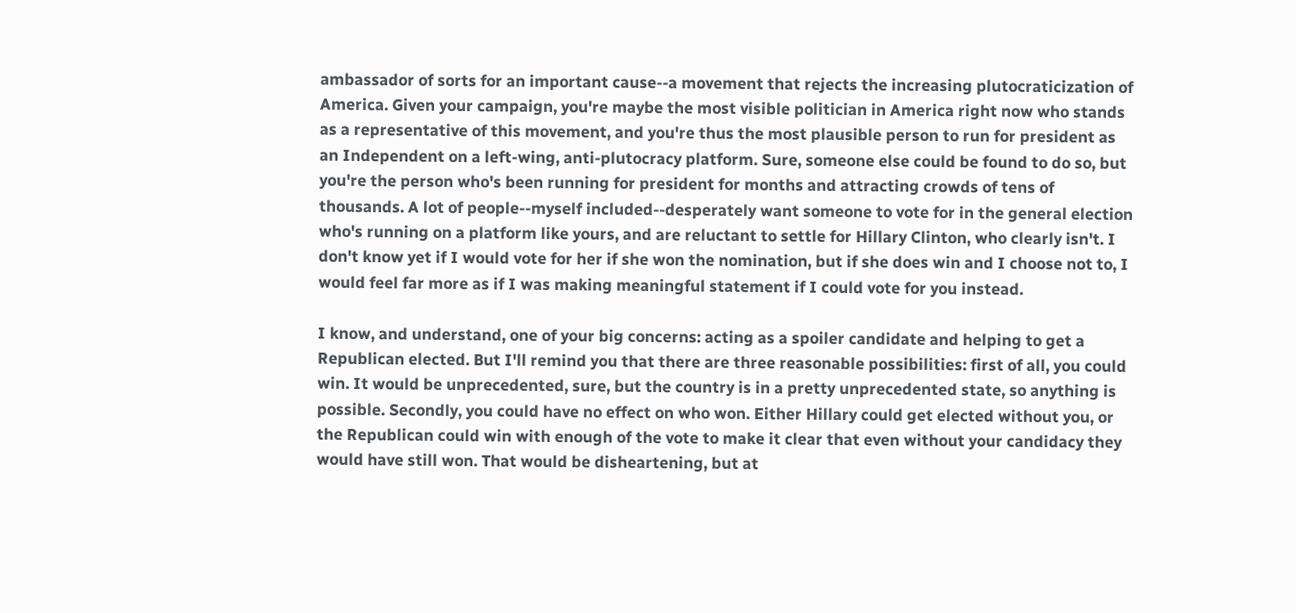ambassador of sorts for an important cause--a movement that rejects the increasing plutocraticization of America. Given your campaign, you're maybe the most visible politician in America right now who stands as a representative of this movement, and you're thus the most plausible person to run for president as an Independent on a left-wing, anti-plutocracy platform. Sure, someone else could be found to do so, but you're the person who's been running for president for months and attracting crowds of tens of thousands. A lot of people--myself included--desperately want someone to vote for in the general election who's running on a platform like yours, and are reluctant to settle for Hillary Clinton, who clearly isn't. I don't know yet if I would vote for her if she won the nomination, but if she does win and I choose not to, I would feel far more as if I was making meaningful statement if I could vote for you instead.

I know, and understand, one of your big concerns: acting as a spoiler candidate and helping to get a Republican elected. But I'll remind you that there are three reasonable possibilities: first of all, you could win. It would be unprecedented, sure, but the country is in a pretty unprecedented state, so anything is possible. Secondly, you could have no effect on who won. Either Hillary could get elected without you, or the Republican could win with enough of the vote to make it clear that even without your candidacy they would have still won. That would be disheartening, but at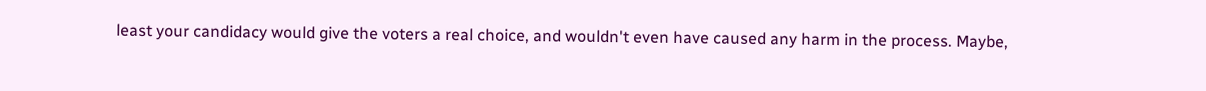least your candidacy would give the voters a real choice, and wouldn't even have caused any harm in the process. Maybe,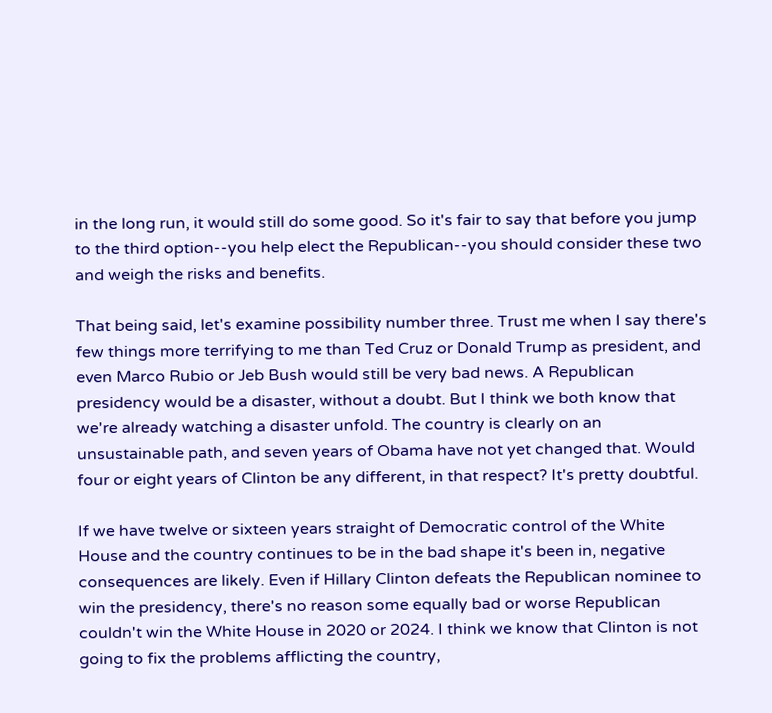in the long run, it would still do some good. So it's fair to say that before you jump to the third option--you help elect the Republican--you should consider these two and weigh the risks and benefits.

That being said, let's examine possibility number three. Trust me when I say there's few things more terrifying to me than Ted Cruz or Donald Trump as president, and even Marco Rubio or Jeb Bush would still be very bad news. A Republican presidency would be a disaster, without a doubt. But I think we both know that we're already watching a disaster unfold. The country is clearly on an unsustainable path, and seven years of Obama have not yet changed that. Would four or eight years of Clinton be any different, in that respect? It's pretty doubtful.

If we have twelve or sixteen years straight of Democratic control of the White House and the country continues to be in the bad shape it's been in, negative consequences are likely. Even if Hillary Clinton defeats the Republican nominee to win the presidency, there's no reason some equally bad or worse Republican couldn't win the White House in 2020 or 2024. I think we know that Clinton is not going to fix the problems afflicting the country,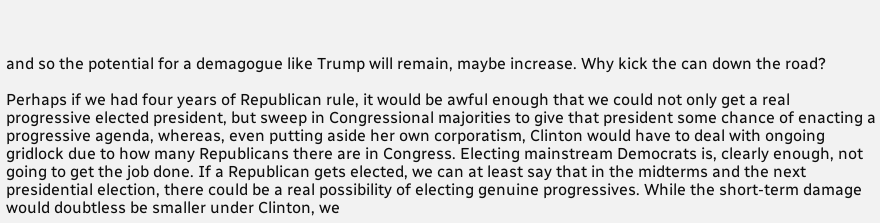and so the potential for a demagogue like Trump will remain, maybe increase. Why kick the can down the road?

Perhaps if we had four years of Republican rule, it would be awful enough that we could not only get a real progressive elected president, but sweep in Congressional majorities to give that president some chance of enacting a progressive agenda, whereas, even putting aside her own corporatism, Clinton would have to deal with ongoing gridlock due to how many Republicans there are in Congress. Electing mainstream Democrats is, clearly enough, not going to get the job done. If a Republican gets elected, we can at least say that in the midterms and the next presidential election, there could be a real possibility of electing genuine progressives. While the short-term damage would doubtless be smaller under Clinton, we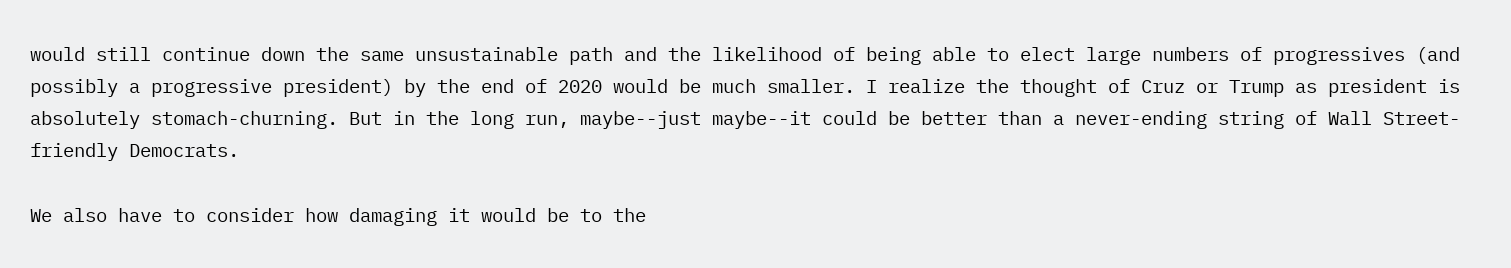would still continue down the same unsustainable path and the likelihood of being able to elect large numbers of progressives (and possibly a progressive president) by the end of 2020 would be much smaller. I realize the thought of Cruz or Trump as president is absolutely stomach-churning. But in the long run, maybe--just maybe--it could be better than a never-ending string of Wall Street-friendly Democrats.

We also have to consider how damaging it would be to the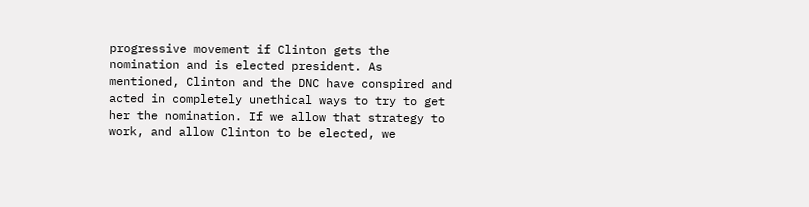progressive movement if Clinton gets the nomination and is elected president. As mentioned, Clinton and the DNC have conspired and acted in completely unethical ways to try to get her the nomination. If we allow that strategy to work, and allow Clinton to be elected, we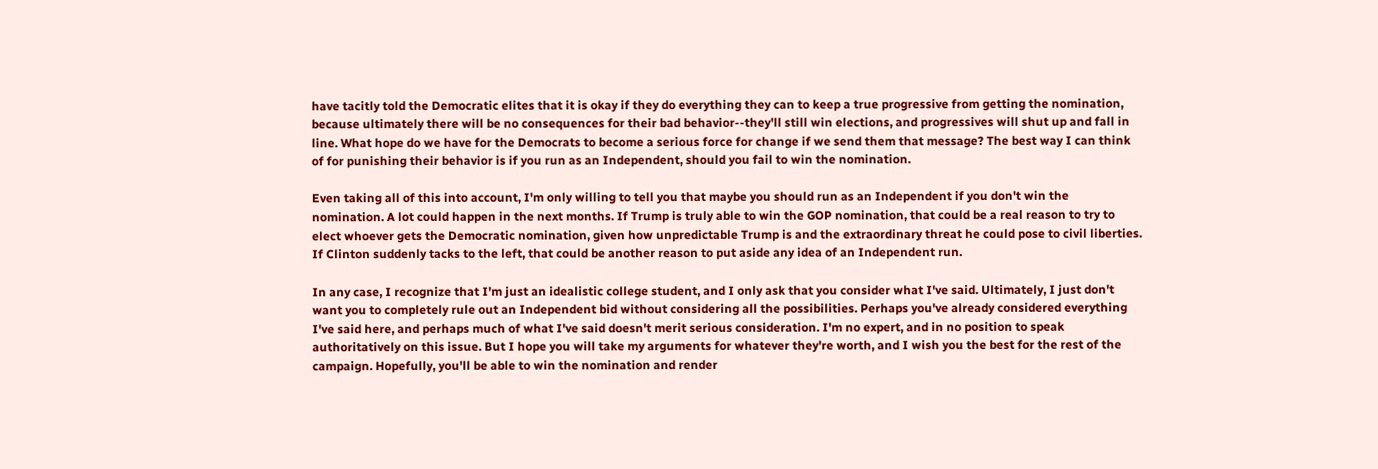have tacitly told the Democratic elites that it is okay if they do everything they can to keep a true progressive from getting the nomination, because ultimately there will be no consequences for their bad behavior--they'll still win elections, and progressives will shut up and fall in line. What hope do we have for the Democrats to become a serious force for change if we send them that message? The best way I can think of for punishing their behavior is if you run as an Independent, should you fail to win the nomination.

Even taking all of this into account, I'm only willing to tell you that maybe you should run as an Independent if you don't win the nomination. A lot could happen in the next months. If Trump is truly able to win the GOP nomination, that could be a real reason to try to elect whoever gets the Democratic nomination, given how unpredictable Trump is and the extraordinary threat he could pose to civil liberties. If Clinton suddenly tacks to the left, that could be another reason to put aside any idea of an Independent run.

In any case, I recognize that I'm just an idealistic college student, and I only ask that you consider what I've said. Ultimately, I just don't want you to completely rule out an Independent bid without considering all the possibilities. Perhaps you've already considered everything I've said here, and perhaps much of what I've said doesn't merit serious consideration. I'm no expert, and in no position to speak authoritatively on this issue. But I hope you will take my arguments for whatever they're worth, and I wish you the best for the rest of the campaign. Hopefully, you'll be able to win the nomination and render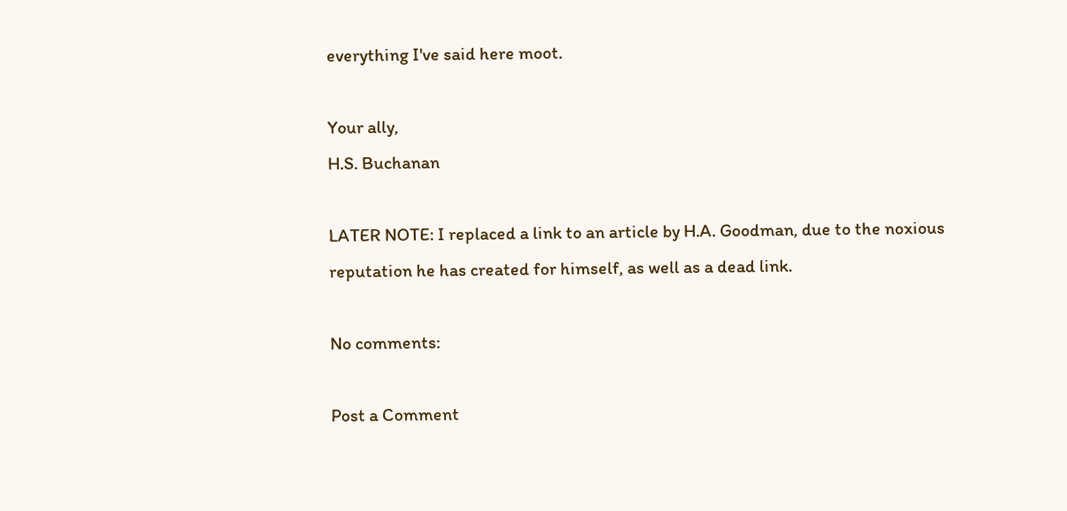everything I've said here moot.

Your ally,
H.S. Buchanan

LATER NOTE: I replaced a link to an article by H.A. Goodman, due to the noxious reputation he has created for himself, as well as a dead link.

No comments:

Post a Comment